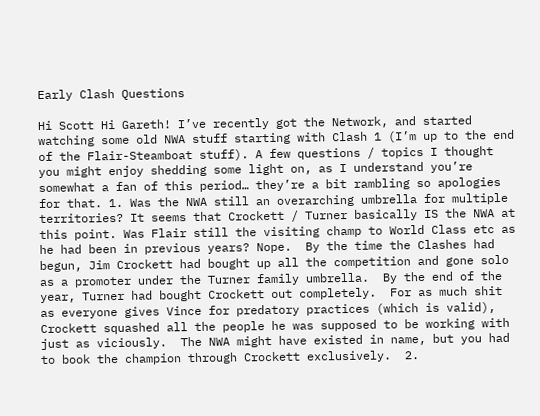Early Clash Questions

Hi Scott Hi Gareth! I’ve recently got the Network, and started watching some old NWA stuff starting with Clash 1 (I’m up to the end of the Flair-Steamboat stuff). A few questions / topics I thought you might enjoy shedding some light on, as I understand you’re somewhat a fan of this period… they’re a bit rambling so apologies for that. 1. Was the NWA still an overarching umbrella for multiple territories? It seems that Crockett / Turner basically IS the NWA at this point. Was Flair still the visiting champ to World Class etc as he had been in previous years? Nope.  By the time the Clashes had begun, Jim Crockett had bought up all the competition and gone solo as a promoter under the Turner family umbrella.  By the end of the year, Turner had bought Crockett out completely.  For as much shit as everyone gives Vince for predatory practices (which is valid), Crockett squashed all the people he was supposed to be working with just as viciously.  The NWA might have existed in name, but you had to book the champion through Crockett exclusively.  2.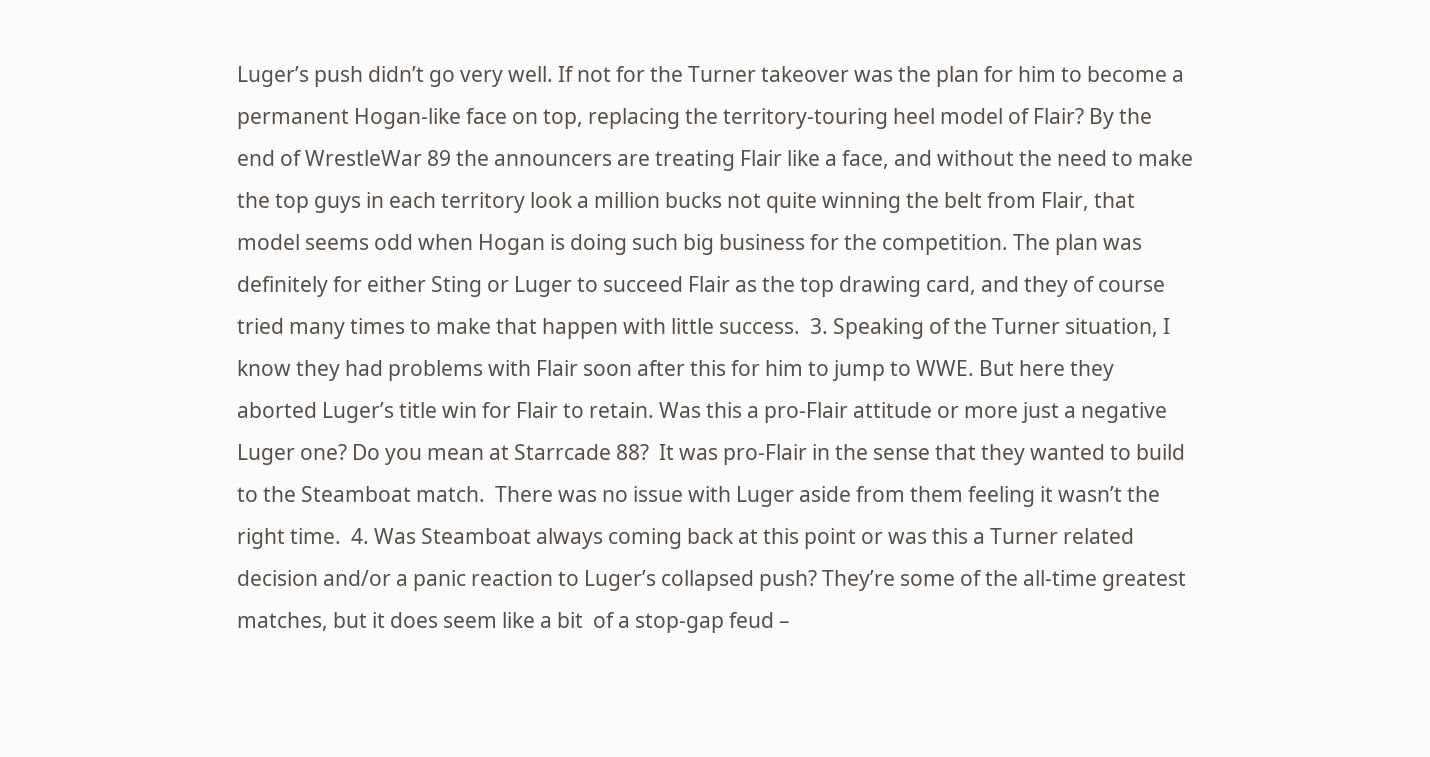Luger’s push didn’t go very well. If not for the Turner takeover was the plan for him to become a permanent Hogan-like face on top, replacing the territory-touring heel model of Flair? By the end of WrestleWar 89 the announcers are treating Flair like a face, and without the need to make the top guys in each territory look a million bucks not quite winning the belt from Flair, that model seems odd when Hogan is doing such big business for the competition. The plan was definitely for either Sting or Luger to succeed Flair as the top drawing card, and they of course tried many times to make that happen with little success.  3. Speaking of the Turner situation, I know they had problems with Flair soon after this for him to jump to WWE. But here they aborted Luger’s title win for Flair to retain. Was this a pro-Flair attitude or more just a negative Luger one? Do you mean at Starrcade 88?  It was pro-Flair in the sense that they wanted to build to the Steamboat match.  There was no issue with Luger aside from them feeling it wasn’t the right time.  4. Was Steamboat always coming back at this point or was this a Turner related decision and/or a panic reaction to Luger’s collapsed push? They’re some of the all-time greatest matches, but it does seem like a bit  of a stop-gap feud –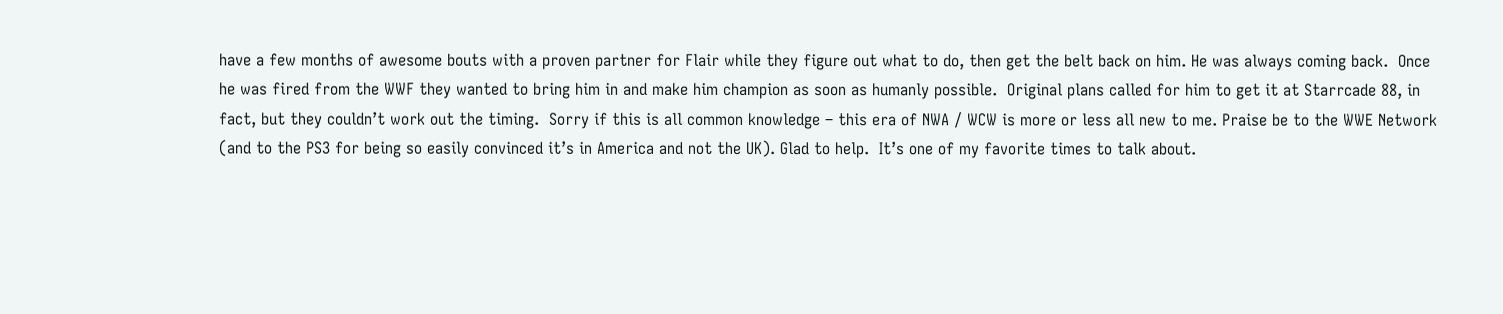have a few months of awesome bouts with a proven partner for Flair while they figure out what to do, then get the belt back on him. He was always coming back.  Once he was fired from the WWF they wanted to bring him in and make him champion as soon as humanly possible.  Original plans called for him to get it at Starrcade 88, in fact, but they couldn’t work out the timing.  Sorry if this is all common knowledge – this era of NWA / WCW is more or less all new to me. Praise be to the WWE Network (and to the PS3 for being so easily convinced it’s in America and not the UK). Glad to help.  It’s one of my favorite times to talk about.